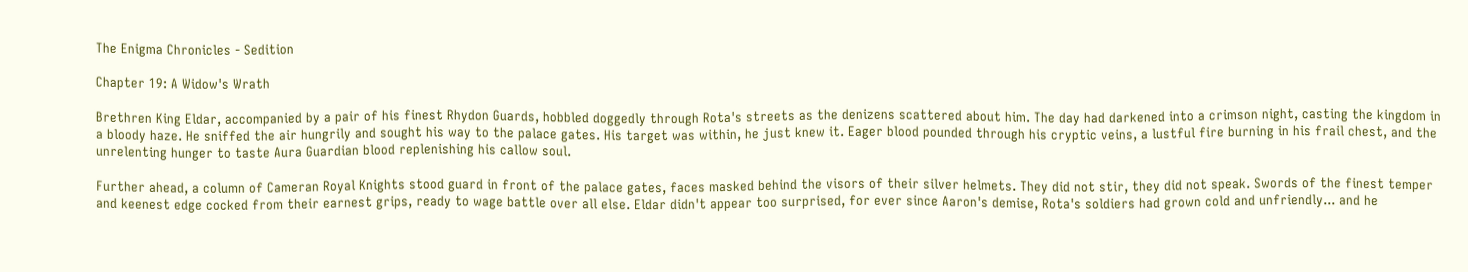The Enigma Chronicles - Sedition

Chapter 19: A Widow's Wrath

Brethren King Eldar, accompanied by a pair of his finest Rhydon Guards, hobbled doggedly through Rota's streets as the denizens scattered about him. The day had darkened into a crimson night, casting the kingdom in a bloody haze. He sniffed the air hungrily and sought his way to the palace gates. His target was within, he just knew it. Eager blood pounded through his cryptic veins, a lustful fire burning in his frail chest, and the unrelenting hunger to taste Aura Guardian blood replenishing his callow soul.

Further ahead, a column of Cameran Royal Knights stood guard in front of the palace gates, faces masked behind the visors of their silver helmets. They did not stir, they did not speak. Swords of the finest temper and keenest edge cocked from their earnest grips, ready to wage battle over all else. Eldar didn't appear too surprised, for ever since Aaron's demise, Rota's soldiers had grown cold and unfriendly... and he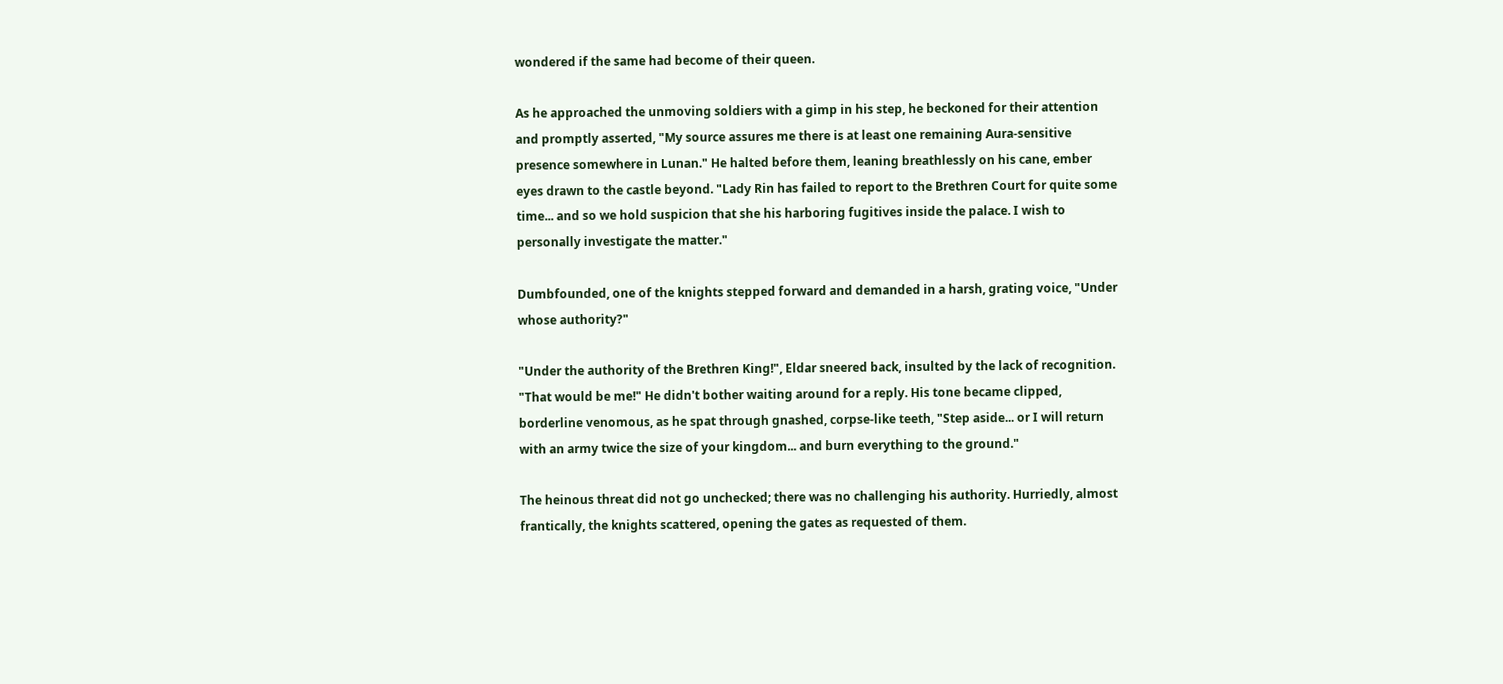wondered if the same had become of their queen.

As he approached the unmoving soldiers with a gimp in his step, he beckoned for their attention and promptly asserted, "My source assures me there is at least one remaining Aura-sensitive presence somewhere in Lunan." He halted before them, leaning breathlessly on his cane, ember eyes drawn to the castle beyond. "Lady Rin has failed to report to the Brethren Court for quite some time... and so we hold suspicion that she his harboring fugitives inside the palace. I wish to personally investigate the matter."

Dumbfounded, one of the knights stepped forward and demanded in a harsh, grating voice, "Under whose authority?"

"Under the authority of the Brethren King!", Eldar sneered back, insulted by the lack of recognition. "That would be me!" He didn't bother waiting around for a reply. His tone became clipped, borderline venomous, as he spat through gnashed, corpse-like teeth, "Step aside... or I will return with an army twice the size of your kingdom... and burn everything to the ground."

The heinous threat did not go unchecked; there was no challenging his authority. Hurriedly, almost frantically, the knights scattered, opening the gates as requested of them.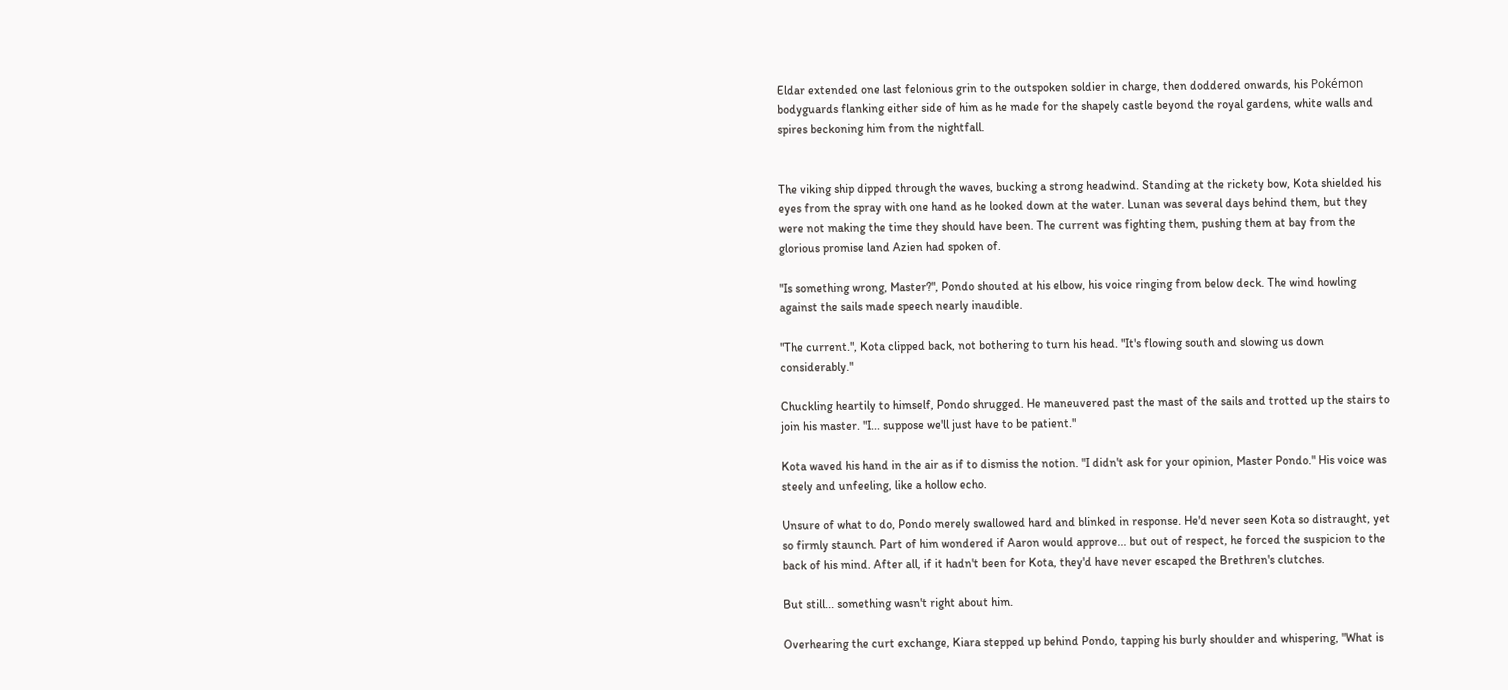Eldar extended one last felonious grin to the outspoken soldier in charge, then doddered onwards, his Pokémon bodyguards flanking either side of him as he made for the shapely castle beyond the royal gardens, white walls and spires beckoning him from the nightfall.


The viking ship dipped through the waves, bucking a strong headwind. Standing at the rickety bow, Kota shielded his eyes from the spray with one hand as he looked down at the water. Lunan was several days behind them, but they were not making the time they should have been. The current was fighting them, pushing them at bay from the glorious promise land Azien had spoken of.

"Is something wrong, Master?", Pondo shouted at his elbow, his voice ringing from below deck. The wind howling against the sails made speech nearly inaudible.

"The current.", Kota clipped back, not bothering to turn his head. "It's flowing south and slowing us down considerably."

Chuckling heartily to himself, Pondo shrugged. He maneuvered past the mast of the sails and trotted up the stairs to join his master. "I... suppose we'll just have to be patient."

Kota waved his hand in the air as if to dismiss the notion. "I didn't ask for your opinion, Master Pondo." His voice was steely and unfeeling, like a hollow echo.

Unsure of what to do, Pondo merely swallowed hard and blinked in response. He'd never seen Kota so distraught, yet so firmly staunch. Part of him wondered if Aaron would approve... but out of respect, he forced the suspicion to the back of his mind. After all, if it hadn't been for Kota, they'd have never escaped the Brethren's clutches.

But still... something wasn't right about him.

Overhearing the curt exchange, Kiara stepped up behind Pondo, tapping his burly shoulder and whispering, "What is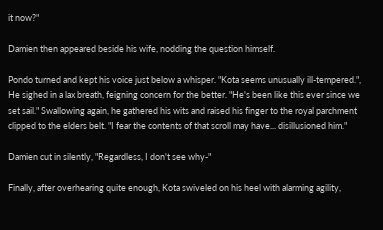it now?"

Damien then appeared beside his wife, nodding the question himself.

Pondo turned and kept his voice just below a whisper. "Kota seems unusually ill-tempered.", He sighed in a lax breath, feigning concern for the better. "He's been like this ever since we set sail." Swallowing again, he gathered his wits and raised his finger to the royal parchment clipped to the elders belt. "I fear the contents of that scroll may have... disillusioned him."

Damien cut in silently, "Regardless, I don't see why-"

Finally, after overhearing quite enough, Kota swiveled on his heel with alarming agility,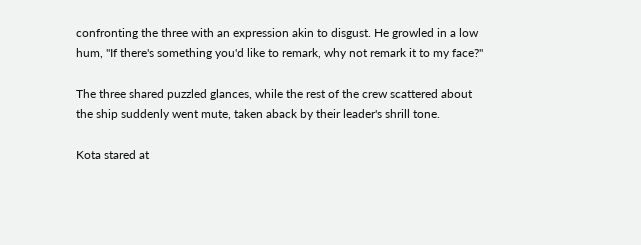confronting the three with an expression akin to disgust. He growled in a low hum, "If there's something you'd like to remark, why not remark it to my face?"

The three shared puzzled glances, while the rest of the crew scattered about the ship suddenly went mute, taken aback by their leader's shrill tone.

Kota stared at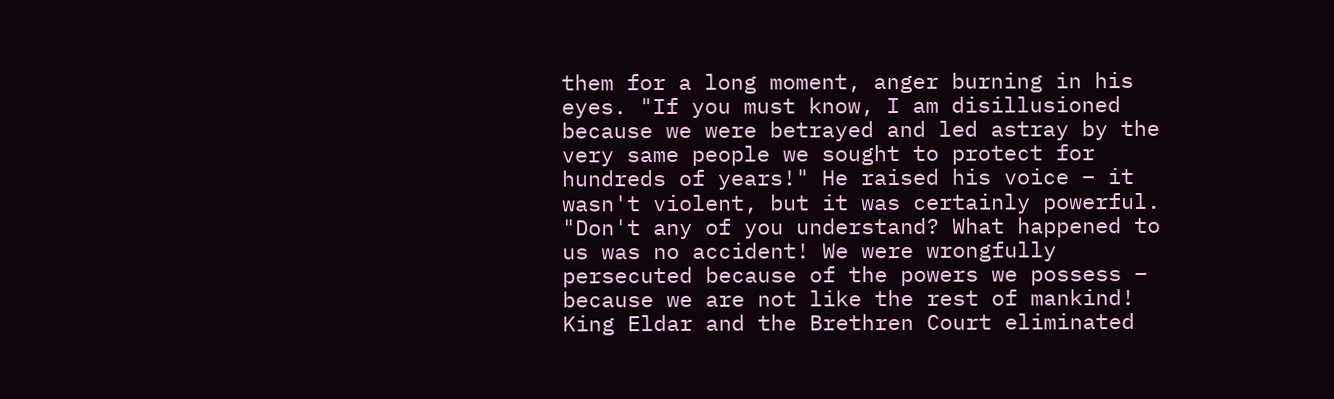them for a long moment, anger burning in his eyes. "If you must know, I am disillusioned because we were betrayed and led astray by the very same people we sought to protect for hundreds of years!" He raised his voice – it wasn't violent, but it was certainly powerful. "Don't any of you understand? What happened to us was no accident! We were wrongfully persecuted because of the powers we possess – because we are not like the rest of mankind! King Eldar and the Brethren Court eliminated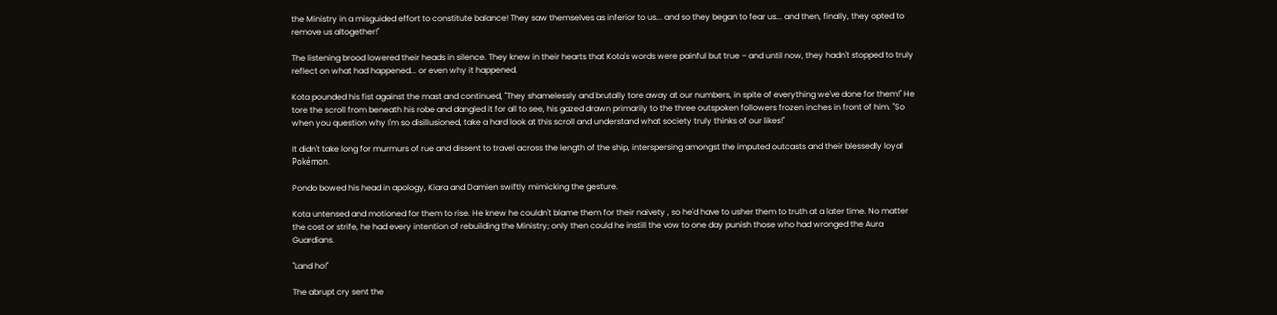the Ministry in a misguided effort to constitute balance! They saw themselves as inferior to us... and so they began to fear us... and then, finally, they opted to remove us altogether!"

The listening brood lowered their heads in silence. They knew in their hearts that Kota's words were painful but true – and until now, they hadn't stopped to truly reflect on what had happened... or even why it happened.

Kota pounded his fist against the mast and continued, "They shamelessly and brutally tore away at our numbers, in spite of everything we've done for them!" He tore the scroll from beneath his robe and dangled it for all to see, his gazed drawn primarily to the three outspoken followers frozen inches in front of him. "So when you question why I'm so disillusioned, take a hard look at this scroll and understand what society truly thinks of our likes!"

It didn't take long for murmurs of rue and dissent to travel across the length of the ship, interspersing amongst the imputed outcasts and their blessedly loyal Pokémon.

Pondo bowed his head in apology, Kiara and Damien swiftly mimicking the gesture.

Kota untensed and motioned for them to rise. He knew he couldn't blame them for their naivety , so he'd have to usher them to truth at a later time. No matter the cost or strife, he had every intention of rebuilding the Ministry; only then could he instill the vow to one day punish those who had wronged the Aura Guardians.

"Land ho!"

The abrupt cry sent the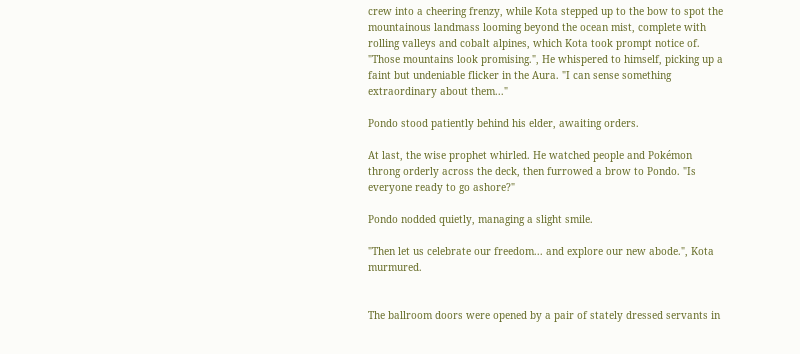crew into a cheering frenzy, while Kota stepped up to the bow to spot the mountainous landmass looming beyond the ocean mist, complete with rolling valleys and cobalt alpines, which Kota took prompt notice of. "Those mountains look promising.", He whispered to himself, picking up a faint but undeniable flicker in the Aura. "I can sense something extraordinary about them..."

Pondo stood patiently behind his elder, awaiting orders.

At last, the wise prophet whirled. He watched people and Pokémon throng orderly across the deck, then furrowed a brow to Pondo. "Is everyone ready to go ashore?"

Pondo nodded quietly, managing a slight smile.

"Then let us celebrate our freedom... and explore our new abode.", Kota murmured.


The ballroom doors were opened by a pair of stately dressed servants in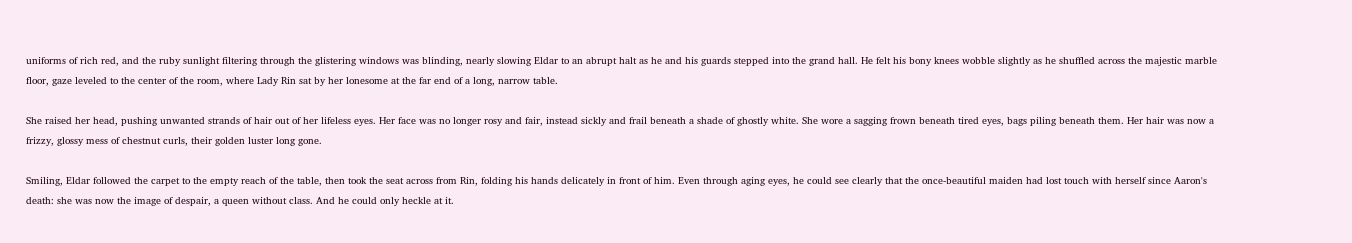uniforms of rich red, and the ruby sunlight filtering through the glistering windows was blinding, nearly slowing Eldar to an abrupt halt as he and his guards stepped into the grand hall. He felt his bony knees wobble slightly as he shuffled across the majestic marble floor, gaze leveled to the center of the room, where Lady Rin sat by her lonesome at the far end of a long, narrow table.

She raised her head, pushing unwanted strands of hair out of her lifeless eyes. Her face was no longer rosy and fair, instead sickly and frail beneath a shade of ghostly white. She wore a sagging frown beneath tired eyes, bags piling beneath them. Her hair was now a frizzy, glossy mess of chestnut curls, their golden luster long gone.

Smiling, Eldar followed the carpet to the empty reach of the table, then took the seat across from Rin, folding his hands delicately in front of him. Even through aging eyes, he could see clearly that the once-beautiful maiden had lost touch with herself since Aaron's death: she was now the image of despair, a queen without class. And he could only heckle at it.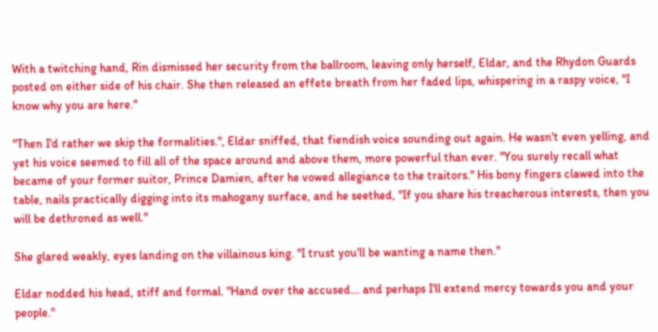With a twitching hand, Rin dismissed her security from the ballroom, leaving only herself, Eldar, and the Rhydon Guards posted on either side of his chair. She then released an effete breath from her faded lips, whispering in a raspy voice, "I know why you are here."

"Then I'd rather we skip the formalities.", Eldar sniffed, that fiendish voice sounding out again. He wasn't even yelling, and yet his voice seemed to fill all of the space around and above them, more powerful than ever. "You surely recall what became of your former suitor, Prince Damien, after he vowed allegiance to the traitors." His bony fingers clawed into the table, nails practically digging into its mahogany surface, and he seethed, "If you share his treacherous interests, then you will be dethroned as well."

She glared weakly, eyes landing on the villainous king. "I trust you'll be wanting a name then."

Eldar nodded his head, stiff and formal. "Hand over the accused... and perhaps I'll extend mercy towards you and your people."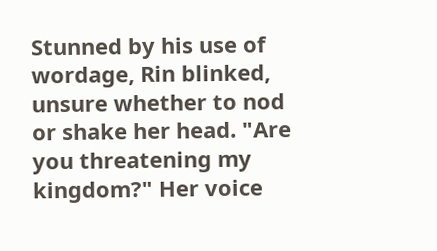Stunned by his use of wordage, Rin blinked, unsure whether to nod or shake her head. "Are you threatening my kingdom?" Her voice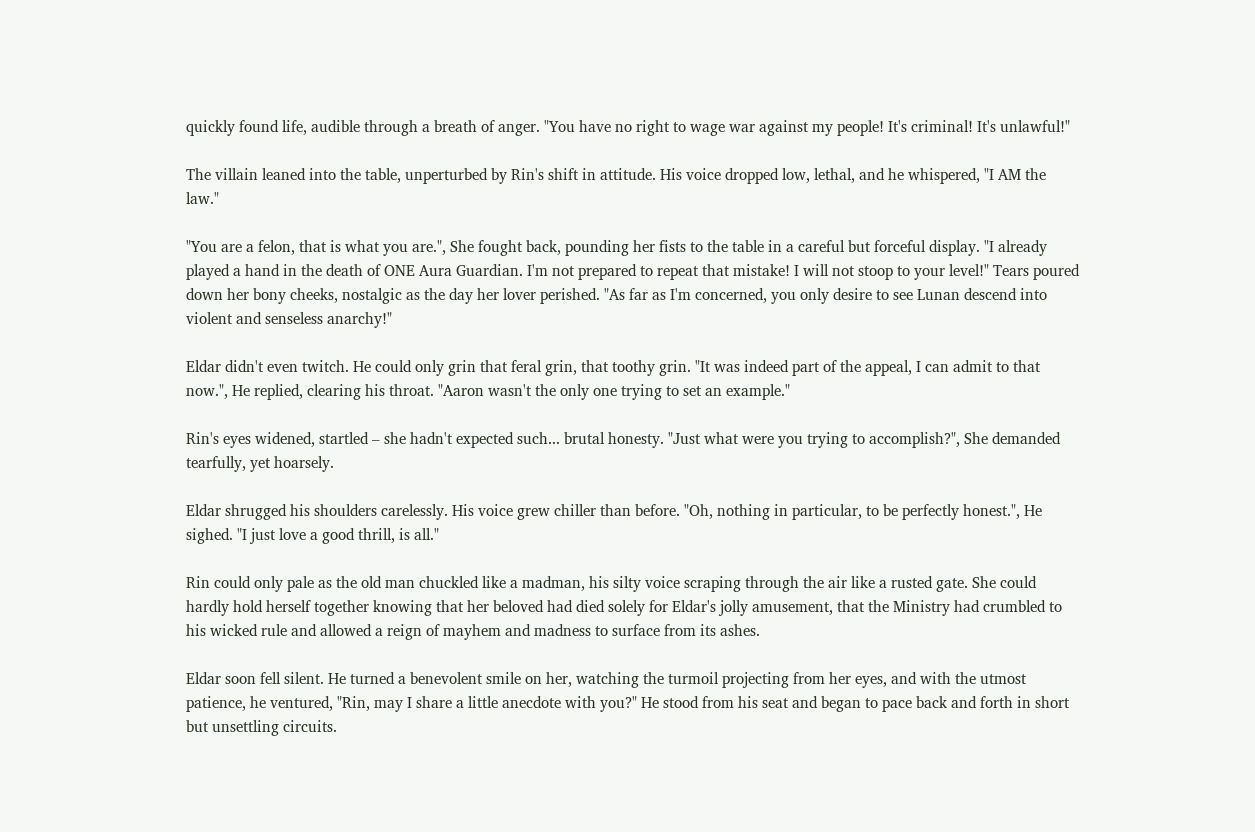quickly found life, audible through a breath of anger. "You have no right to wage war against my people! It's criminal! It's unlawful!"

The villain leaned into the table, unperturbed by Rin's shift in attitude. His voice dropped low, lethal, and he whispered, "I AM the law."

"You are a felon, that is what you are.", She fought back, pounding her fists to the table in a careful but forceful display. "I already played a hand in the death of ONE Aura Guardian. I'm not prepared to repeat that mistake! I will not stoop to your level!" Tears poured down her bony cheeks, nostalgic as the day her lover perished. "As far as I'm concerned, you only desire to see Lunan descend into violent and senseless anarchy!"

Eldar didn't even twitch. He could only grin that feral grin, that toothy grin. "It was indeed part of the appeal, I can admit to that now.", He replied, clearing his throat. "Aaron wasn't the only one trying to set an example."

Rin's eyes widened, startled – she hadn't expected such... brutal honesty. "Just what were you trying to accomplish?", She demanded tearfully, yet hoarsely.

Eldar shrugged his shoulders carelessly. His voice grew chiller than before. "Oh, nothing in particular, to be perfectly honest.", He sighed. "I just love a good thrill, is all."

Rin could only pale as the old man chuckled like a madman, his silty voice scraping through the air like a rusted gate. She could hardly hold herself together knowing that her beloved had died solely for Eldar's jolly amusement, that the Ministry had crumbled to his wicked rule and allowed a reign of mayhem and madness to surface from its ashes.

Eldar soon fell silent. He turned a benevolent smile on her, watching the turmoil projecting from her eyes, and with the utmost patience, he ventured, "Rin, may I share a little anecdote with you?" He stood from his seat and began to pace back and forth in short but unsettling circuits.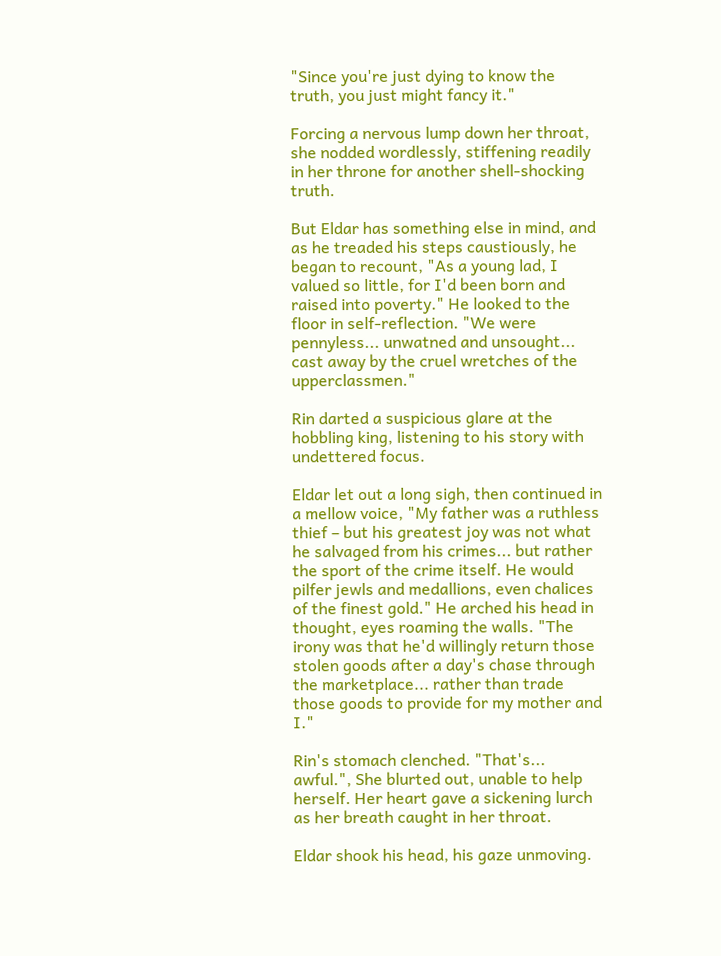"Since you're just dying to know the truth, you just might fancy it."

Forcing a nervous lump down her throat, she nodded wordlessly, stiffening readily in her throne for another shell-shocking truth.

But Eldar has something else in mind, and as he treaded his steps caustiously, he began to recount, "As a young lad, I valued so little, for I'd been born and raised into poverty." He looked to the floor in self-reflection. "We were pennyless... unwatned and unsought... cast away by the cruel wretches of the upperclassmen."

Rin darted a suspicious glare at the hobbling king, listening to his story with undettered focus.

Eldar let out a long sigh, then continued in a mellow voice, "My father was a ruthless thief – but his greatest joy was not what he salvaged from his crimes... but rather the sport of the crime itself. He would pilfer jewls and medallions, even chalices of the finest gold." He arched his head in thought, eyes roaming the walls. "The irony was that he'd willingly return those stolen goods after a day's chase through the marketplace... rather than trade those goods to provide for my mother and I."

Rin's stomach clenched. "That's... awful.", She blurted out, unable to help herself. Her heart gave a sickening lurch as her breath caught in her throat.

Eldar shook his head, his gaze unmoving.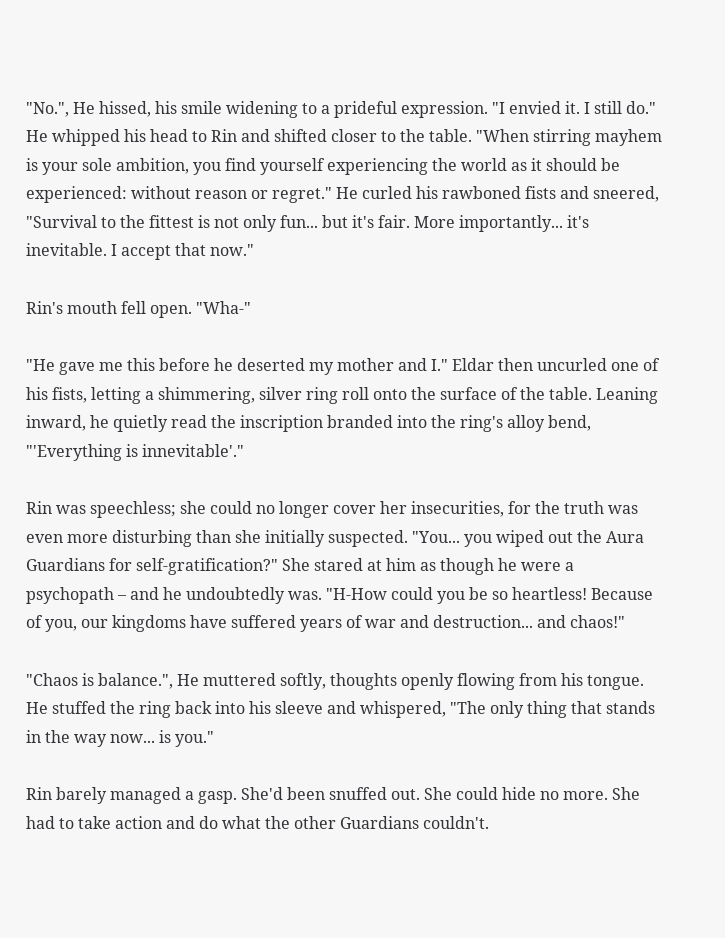"No.", He hissed, his smile widening to a prideful expression. "I envied it. I still do." He whipped his head to Rin and shifted closer to the table. "When stirring mayhem is your sole ambition, you find yourself experiencing the world as it should be experienced: without reason or regret." He curled his rawboned fists and sneered, "Survival to the fittest is not only fun... but it's fair. More importantly... it's inevitable. I accept that now."

Rin's mouth fell open. "Wha-"

"He gave me this before he deserted my mother and I." Eldar then uncurled one of his fists, letting a shimmering, silver ring roll onto the surface of the table. Leaning inward, he quietly read the inscription branded into the ring's alloy bend, "'Everything is innevitable'."

Rin was speechless; she could no longer cover her insecurities, for the truth was even more disturbing than she initially suspected. "You... you wiped out the Aura Guardians for self-gratification?" She stared at him as though he were a psychopath – and he undoubtedly was. "H-How could you be so heartless! Because of you, our kingdoms have suffered years of war and destruction... and chaos!"

"Chaos is balance.", He muttered softly, thoughts openly flowing from his tongue. He stuffed the ring back into his sleeve and whispered, "The only thing that stands in the way now... is you."

Rin barely managed a gasp. She'd been snuffed out. She could hide no more. She had to take action and do what the other Guardians couldn't.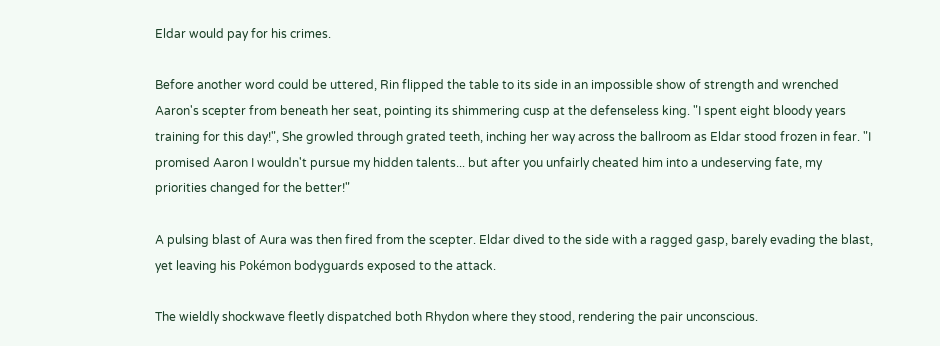Eldar would pay for his crimes.

Before another word could be uttered, Rin flipped the table to its side in an impossible show of strength and wrenched Aaron's scepter from beneath her seat, pointing its shimmering cusp at the defenseless king. "I spent eight bloody years training for this day!", She growled through grated teeth, inching her way across the ballroom as Eldar stood frozen in fear. "I promised Aaron I wouldn't pursue my hidden talents... but after you unfairly cheated him into a undeserving fate, my priorities changed for the better!"

A pulsing blast of Aura was then fired from the scepter. Eldar dived to the side with a ragged gasp, barely evading the blast, yet leaving his Pokémon bodyguards exposed to the attack.

The wieldly shockwave fleetly dispatched both Rhydon where they stood, rendering the pair unconscious.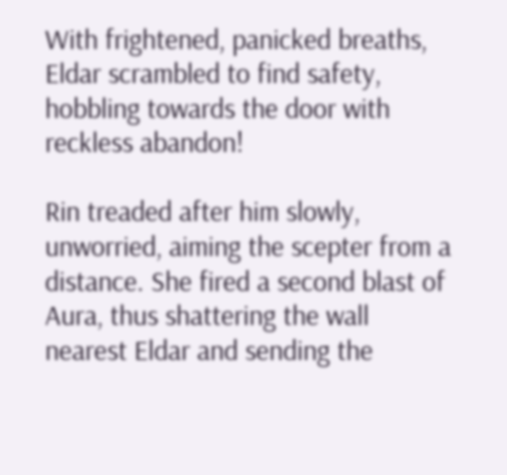With frightened, panicked breaths, Eldar scrambled to find safety, hobbling towards the door with reckless abandon!

Rin treaded after him slowly, unworried, aiming the scepter from a distance. She fired a second blast of Aura, thus shattering the wall nearest Eldar and sending the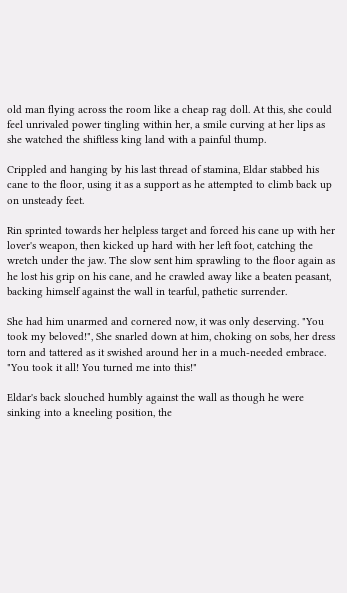old man flying across the room like a cheap rag doll. At this, she could feel unrivaled power tingling within her, a smile curving at her lips as she watched the shiftless king land with a painful thump.

Crippled and hanging by his last thread of stamina, Eldar stabbed his cane to the floor, using it as a support as he attempted to climb back up on unsteady feet.

Rin sprinted towards her helpless target and forced his cane up with her lover's weapon, then kicked up hard with her left foot, catching the wretch under the jaw. The slow sent him sprawling to the floor again as he lost his grip on his cane, and he crawled away like a beaten peasant, backing himself against the wall in tearful, pathetic surrender.

She had him unarmed and cornered now, it was only deserving. "You took my beloved!", She snarled down at him, choking on sobs, her dress torn and tattered as it swished around her in a much-needed embrace. "You took it all! You turned me into this!"

Eldar's back slouched humbly against the wall as though he were sinking into a kneeling position, the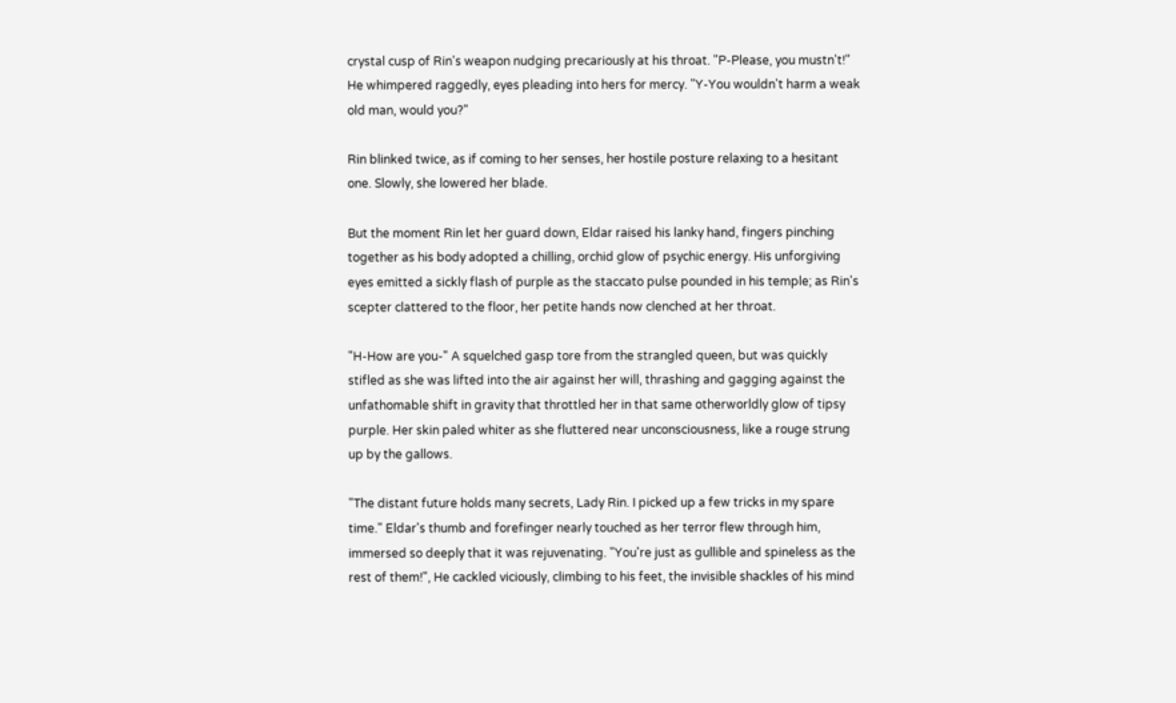crystal cusp of Rin's weapon nudging precariously at his throat. "P-Please, you mustn't!" He whimpered raggedly, eyes pleading into hers for mercy. "Y-You wouldn't harm a weak old man, would you?"

Rin blinked twice, as if coming to her senses, her hostile posture relaxing to a hesitant one. Slowly, she lowered her blade.

But the moment Rin let her guard down, Eldar raised his lanky hand, fingers pinching together as his body adopted a chilling, orchid glow of psychic energy. His unforgiving eyes emitted a sickly flash of purple as the staccato pulse pounded in his temple; as Rin's scepter clattered to the floor, her petite hands now clenched at her throat.

"H-How are you-" A squelched gasp tore from the strangled queen, but was quickly stifled as she was lifted into the air against her will, thrashing and gagging against the unfathomable shift in gravity that throttled her in that same otherworldly glow of tipsy purple. Her skin paled whiter as she fluttered near unconsciousness, like a rouge strung up by the gallows.

"The distant future holds many secrets, Lady Rin. I picked up a few tricks in my spare time." Eldar's thumb and forefinger nearly touched as her terror flew through him, immersed so deeply that it was rejuvenating. "You're just as gullible and spineless as the rest of them!", He cackled viciously, climbing to his feet, the invisible shackles of his mind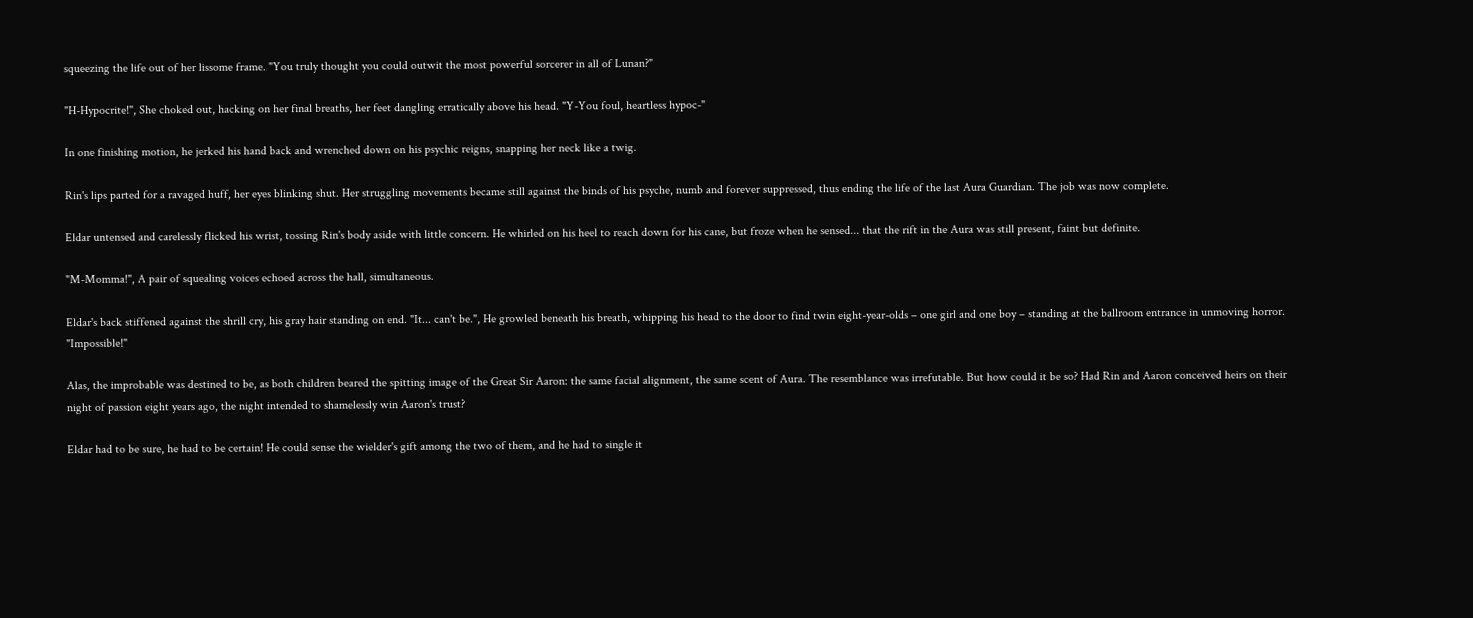squeezing the life out of her lissome frame. "You truly thought you could outwit the most powerful sorcerer in all of Lunan?"

"H-Hypocrite!", She choked out, hacking on her final breaths, her feet dangling erratically above his head. "Y-You foul, heartless hypoc-"

In one finishing motion, he jerked his hand back and wrenched down on his psychic reigns, snapping her neck like a twig.

Rin's lips parted for a ravaged huff, her eyes blinking shut. Her struggling movements became still against the binds of his psyche, numb and forever suppressed, thus ending the life of the last Aura Guardian. The job was now complete.

Eldar untensed and carelessly flicked his wrist, tossing Rin's body aside with little concern. He whirled on his heel to reach down for his cane, but froze when he sensed... that the rift in the Aura was still present, faint but definite.

"M-Momma!", A pair of squealing voices echoed across the hall, simultaneous.

Eldar's back stiffened against the shrill cry, his gray hair standing on end. "It... can't be.", He growled beneath his breath, whipping his head to the door to find twin eight-year-olds – one girl and one boy – standing at the ballroom entrance in unmoving horror. "Impossible!"

Alas, the improbable was destined to be, as both children beared the spitting image of the Great Sir Aaron: the same facial alignment, the same scent of Aura. The resemblance was irrefutable. But how could it be so? Had Rin and Aaron conceived heirs on their night of passion eight years ago, the night intended to shamelessly win Aaron's trust?

Eldar had to be sure, he had to be certain! He could sense the wielder's gift among the two of them, and he had to single it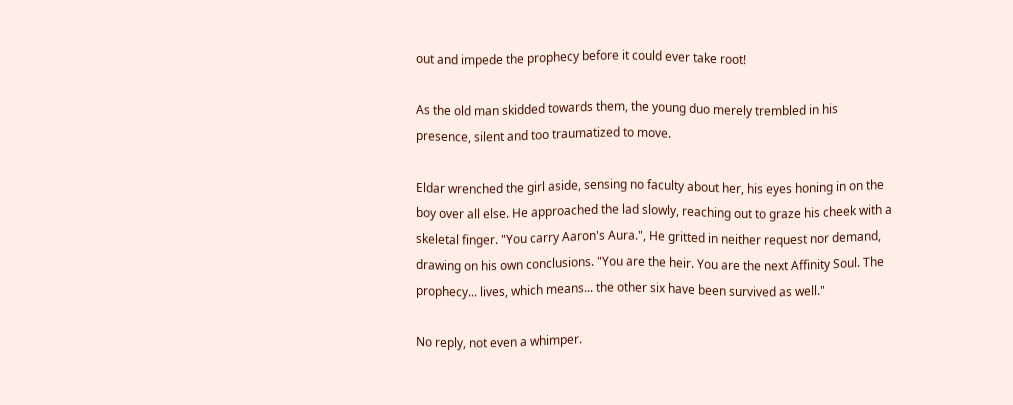out and impede the prophecy before it could ever take root!

As the old man skidded towards them, the young duo merely trembled in his presence, silent and too traumatized to move.

Eldar wrenched the girl aside, sensing no faculty about her, his eyes honing in on the boy over all else. He approached the lad slowly, reaching out to graze his cheek with a skeletal finger. "You carry Aaron's Aura.", He gritted in neither request nor demand, drawing on his own conclusions. "You are the heir. You are the next Affinity Soul. The prophecy... lives, which means... the other six have been survived as well."

No reply, not even a whimper.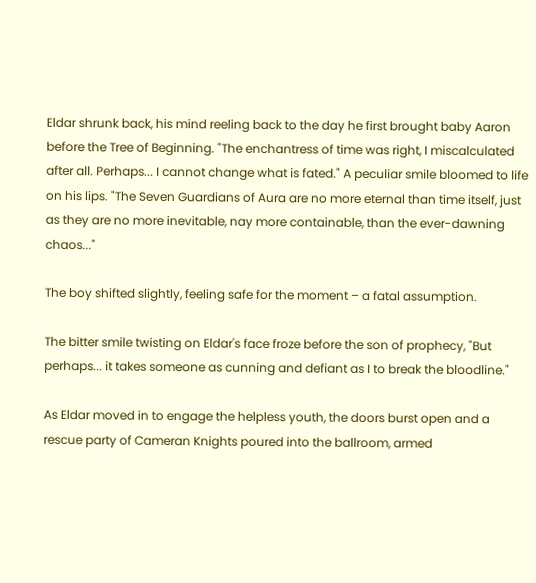Eldar shrunk back, his mind reeling back to the day he first brought baby Aaron before the Tree of Beginning. "The enchantress of time was right, I miscalculated after all. Perhaps... I cannot change what is fated." A peculiar smile bloomed to life on his lips. "The Seven Guardians of Aura are no more eternal than time itself, just as they are no more inevitable, nay more containable, than the ever-dawning chaos..."

The boy shifted slightly, feeling safe for the moment – a fatal assumption.

The bitter smile twisting on Eldar's face froze before the son of prophecy, "But perhaps... it takes someone as cunning and defiant as I to break the bloodline."

As Eldar moved in to engage the helpless youth, the doors burst open and a rescue party of Cameran Knights poured into the ballroom, armed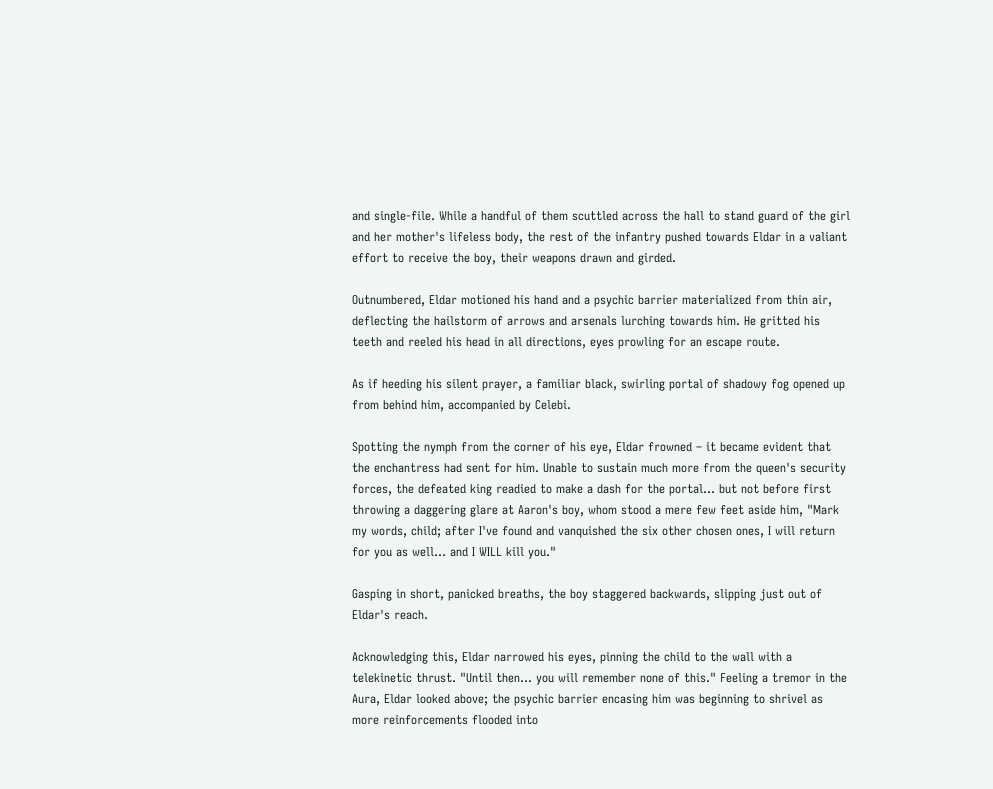and single-file. While a handful of them scuttled across the hall to stand guard of the girl and her mother's lifeless body, the rest of the infantry pushed towards Eldar in a valiant effort to receive the boy, their weapons drawn and girded.

Outnumbered, Eldar motioned his hand and a psychic barrier materialized from thin air, deflecting the hailstorm of arrows and arsenals lurching towards him. He gritted his teeth and reeled his head in all directions, eyes prowling for an escape route.

As if heeding his silent prayer, a familiar black, swirling portal of shadowy fog opened up from behind him, accompanied by Celebi.

Spotting the nymph from the corner of his eye, Eldar frowned – it became evident that the enchantress had sent for him. Unable to sustain much more from the queen's security forces, the defeated king readied to make a dash for the portal... but not before first throwing a daggering glare at Aaron's boy, whom stood a mere few feet aside him, "Mark my words, child; after I've found and vanquished the six other chosen ones, I will return for you as well... and I WILL kill you."

Gasping in short, panicked breaths, the boy staggered backwards, slipping just out of Eldar's reach.

Acknowledging this, Eldar narrowed his eyes, pinning the child to the wall with a telekinetic thrust. "Until then... you will remember none of this." Feeling a tremor in the Aura, Eldar looked above; the psychic barrier encasing him was beginning to shrivel as more reinforcements flooded into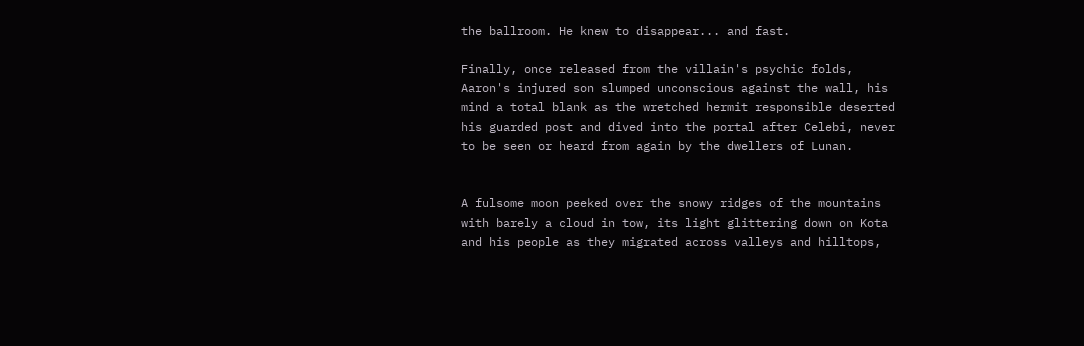the ballroom. He knew to disappear... and fast.

Finally, once released from the villain's psychic folds, Aaron's injured son slumped unconscious against the wall, his mind a total blank as the wretched hermit responsible deserted his guarded post and dived into the portal after Celebi, never to be seen or heard from again by the dwellers of Lunan.


A fulsome moon peeked over the snowy ridges of the mountains with barely a cloud in tow, its light glittering down on Kota and his people as they migrated across valleys and hilltops,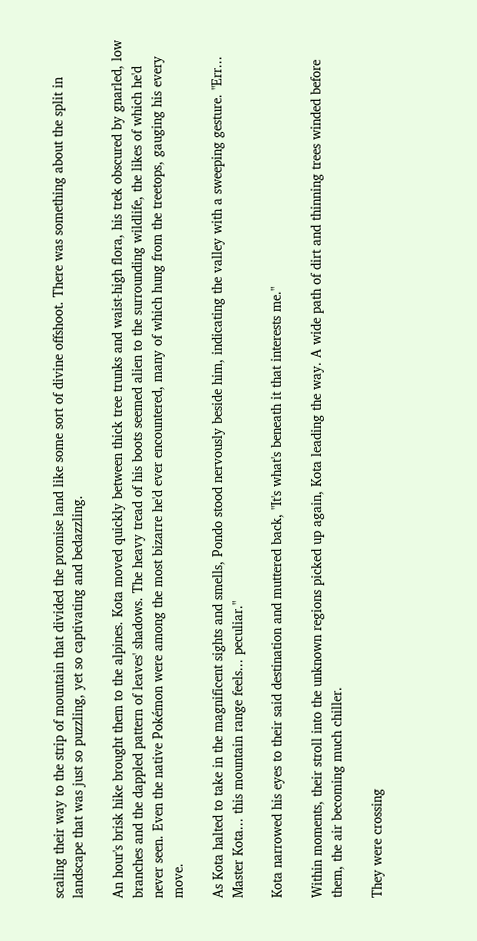scaling their way to the strip of mountain that divided the promise land like some sort of divine offshoot. There was something about the split in landscape that was just so puzzling, yet so captivating and bedazzling.

An hour's brisk hike brought them to the alpines. Kota moved quickly between thick tree trunks and waist-high flora, his trek obscured by gnarled, low branches and the dappled pattern of leaves' shadows. The heavy tread of his boots seemed alien to the surrounding wildlife, the likes of which he'd never seen. Even the native Pokémon were among the most bizarre he'd ever encountered, many of which hung from the treetops, gauging his every move.

As Kota halted to take in the magnificent sights and smells, Pondo stood nervously beside him, indicating the valley with a sweeping gesture. "Err... Master Kota... this mountain range feels... peculiar."

Kota narrowed his eyes to their said destination and muttered back, "It's what's beneath it that interests me."

Within moments, their stroll into the unknown regions picked up again, Kota leading the way. A wide path of dirt and thinning trees winded before them, the air becoming much chiller.

They were crossing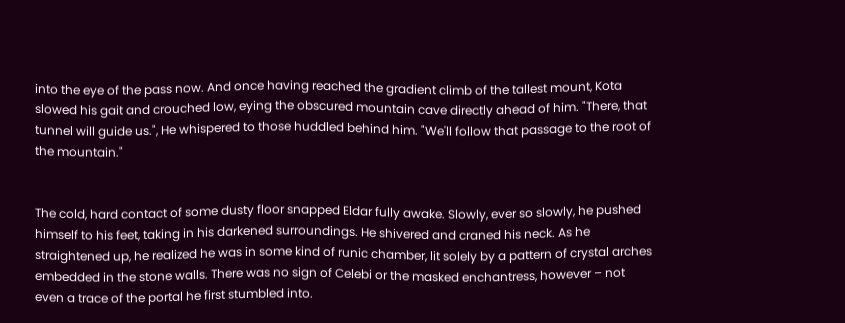into the eye of the pass now. And once having reached the gradient climb of the tallest mount, Kota slowed his gait and crouched low, eying the obscured mountain cave directly ahead of him. "There, that tunnel will guide us.", He whispered to those huddled behind him. "We'll follow that passage to the root of the mountain."


The cold, hard contact of some dusty floor snapped Eldar fully awake. Slowly, ever so slowly, he pushed himself to his feet, taking in his darkened surroundings. He shivered and craned his neck. As he straightened up, he realized he was in some kind of runic chamber, lit solely by a pattern of crystal arches embedded in the stone walls. There was no sign of Celebi or the masked enchantress, however – not even a trace of the portal he first stumbled into.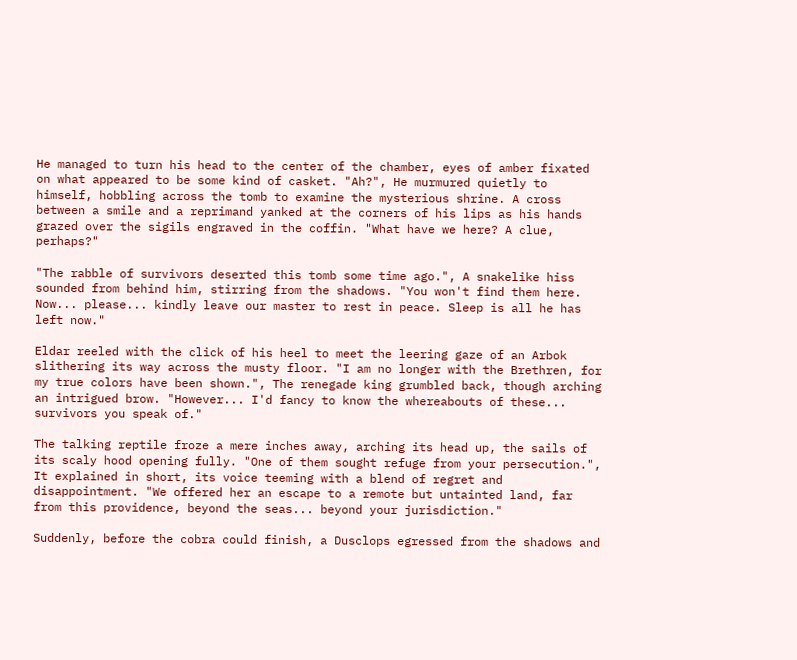He managed to turn his head to the center of the chamber, eyes of amber fixated on what appeared to be some kind of casket. "Ah?", He murmured quietly to himself, hobbling across the tomb to examine the mysterious shrine. A cross between a smile and a reprimand yanked at the corners of his lips as his hands grazed over the sigils engraved in the coffin. "What have we here? A clue, perhaps?"

"The rabble of survivors deserted this tomb some time ago.", A snakelike hiss sounded from behind him, stirring from the shadows. "You won't find them here. Now... please... kindly leave our master to rest in peace. Sleep is all he has left now."

Eldar reeled with the click of his heel to meet the leering gaze of an Arbok slithering its way across the musty floor. "I am no longer with the Brethren, for my true colors have been shown.", The renegade king grumbled back, though arching an intrigued brow. "However... I'd fancy to know the whereabouts of these... survivors you speak of."

The talking reptile froze a mere inches away, arching its head up, the sails of its scaly hood opening fully. "One of them sought refuge from your persecution.", It explained in short, its voice teeming with a blend of regret and disappointment. "We offered her an escape to a remote but untainted land, far from this providence, beyond the seas... beyond your jurisdiction."

Suddenly, before the cobra could finish, a Dusclops egressed from the shadows and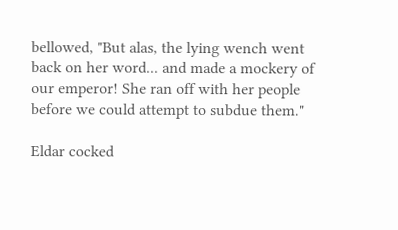bellowed, "But alas, the lying wench went back on her word... and made a mockery of our emperor! She ran off with her people before we could attempt to subdue them."

Eldar cocked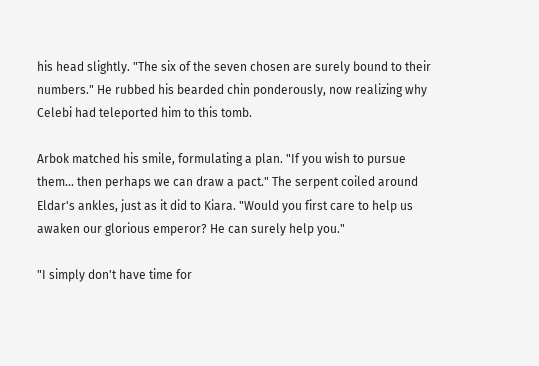his head slightly. "The six of the seven chosen are surely bound to their numbers." He rubbed his bearded chin ponderously, now realizing why Celebi had teleported him to this tomb.

Arbok matched his smile, formulating a plan. "If you wish to pursue them... then perhaps we can draw a pact." The serpent coiled around Eldar's ankles, just as it did to Kiara. "Would you first care to help us awaken our glorious emperor? He can surely help you."

"I simply don't have time for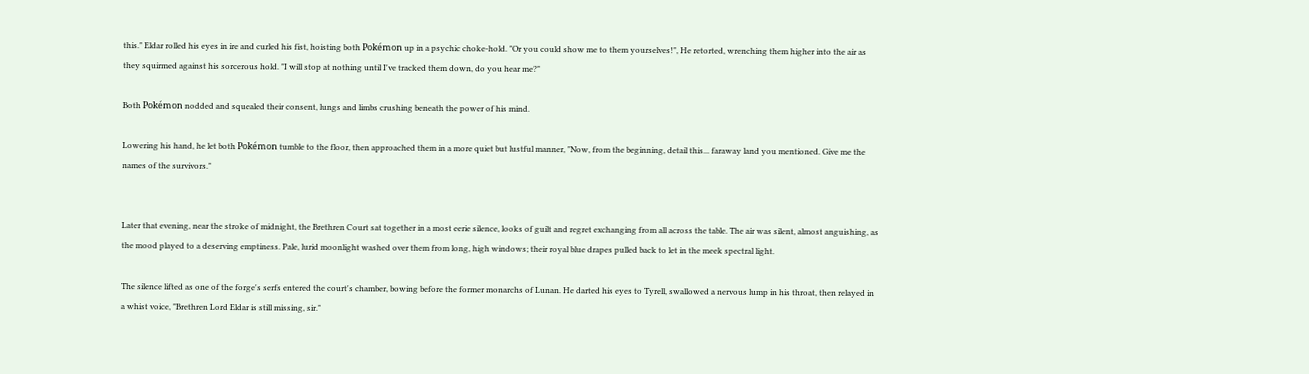this." Eldar rolled his eyes in ire and curled his fist, hoisting both Pokémon up in a psychic choke-hold. "Or you could show me to them yourselves!", He retorted, wrenching them higher into the air as they squirmed against his sorcerous hold. "I will stop at nothing until I've tracked them down, do you hear me?"

Both Pokémon nodded and squealed their consent, lungs and limbs crushing beneath the power of his mind.

Lowering his hand, he let both Pokémon tumble to the floor, then approached them in a more quiet but lustful manner, "Now, from the beginning, detail this... faraway land you mentioned. Give me the names of the survivors."


Later that evening, near the stroke of midnight, the Brethren Court sat together in a most eerie silence, looks of guilt and regret exchanging from all across the table. The air was silent, almost anguishing, as the mood played to a deserving emptiness. Pale, lurid moonlight washed over them from long, high windows; their royal blue drapes pulled back to let in the meek spectral light.

The silence lifted as one of the forge's serfs entered the court's chamber, bowing before the former monarchs of Lunan. He darted his eyes to Tyrell, swallowed a nervous lump in his throat, then relayed in a whist voice, "Brethren Lord Eldar is still missing, sir."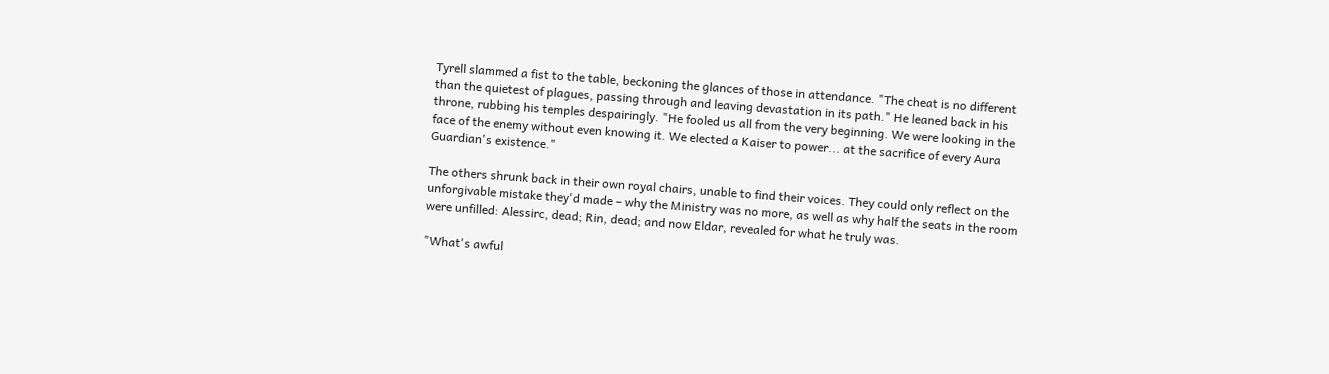Tyrell slammed a fist to the table, beckoning the glances of those in attendance. "The cheat is no different than the quietest of plagues, passing through and leaving devastation in its path." He leaned back in his throne, rubbing his temples despairingly. "He fooled us all from the very beginning. We were looking in the face of the enemy without even knowing it. We elected a Kaiser to power... at the sacrifice of every Aura Guardian's existence."

The others shrunk back in their own royal chairs, unable to find their voices. They could only reflect on the unforgivable mistake they'd made – why the Ministry was no more, as well as why half the seats in the room were unfilled: Alessirc, dead; Rin, dead; and now Eldar, revealed for what he truly was.

"What's awful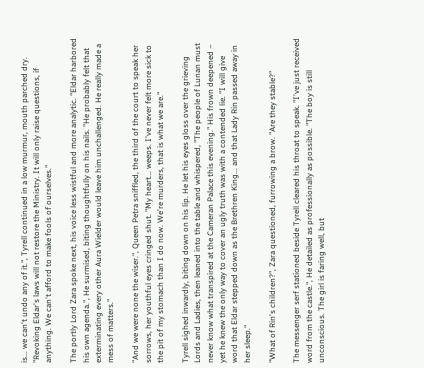is... we can't undo any of it.", Tyrell continued in a low murmur, mouth parched dry. "Revoking Eldar's laws will not restore the Ministry. It will only raise questions, if anything. We can't afford to make fools of ourselves."

The portly Lord Zara spoke next, his voice less wistful and more analytic. "Eldar harbored his own agenda.", He surmised, biting thoughtfully on his nails. "He probably felt that exterminating every other Aura Wielder would leave him unchallenged. He really made a mess of matters."

"And we were none the wiser.", Queen Petra sniffled, the third of the court to speak her sorrows, her youthful eyes cringed shut. "My heart... weeps. I've never felt more sick to the pit of my stomach than I do now. We're murders, that is what we are."

Tyrell sighed inwardly, biting down on his lip. He let his eyes gloss over the grieving Lords and Ladies, then leaned into the table and whispered, "The people of Lunan must never know what transpired at the Cameran Palace this evening." His frown deepened – yet he knew the only way to cover an ugly truth was with a contended lie. "I will give word that Eldar stepped down as the Brethren King... and that Lady Rin passed away in her sleep."

"What of Rin's children?", Zara questioned, furrowing a brow. "Are they stable?"

The messenger serf stationed beside Tyrell cleared his throat to speak. "I've just received word from the castle.", He detailed as professionally as possible. "The boy is still unconscious. The girl is faring well, but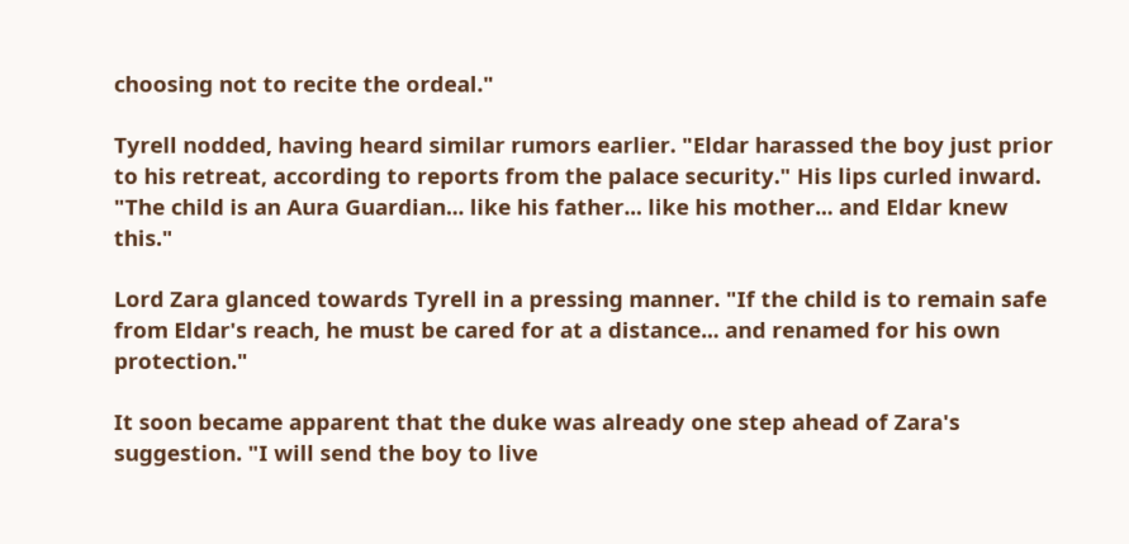choosing not to recite the ordeal."

Tyrell nodded, having heard similar rumors earlier. "Eldar harassed the boy just prior to his retreat, according to reports from the palace security." His lips curled inward. "The child is an Aura Guardian... like his father... like his mother... and Eldar knew this."

Lord Zara glanced towards Tyrell in a pressing manner. "If the child is to remain safe from Eldar's reach, he must be cared for at a distance... and renamed for his own protection."

It soon became apparent that the duke was already one step ahead of Zara's suggestion. "I will send the boy to live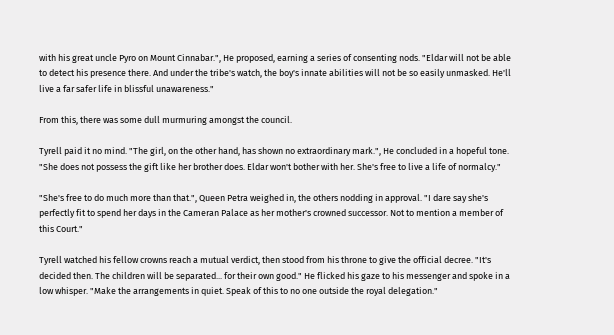with his great uncle Pyro on Mount Cinnabar.", He proposed, earning a series of consenting nods. "Eldar will not be able to detect his presence there. And under the tribe's watch, the boy's innate abilities will not be so easily unmasked. He'll live a far safer life in blissful unawareness."

From this, there was some dull murmuring amongst the council.

Tyrell paid it no mind. "The girl, on the other hand, has shown no extraordinary mark.", He concluded in a hopeful tone. "She does not possess the gift like her brother does. Eldar won't bother with her. She's free to live a life of normalcy."

"She's free to do much more than that.", Queen Petra weighed in, the others nodding in approval. "I dare say she's perfectly fit to spend her days in the Cameran Palace as her mother's crowned successor. Not to mention a member of this Court."

Tyrell watched his fellow crowns reach a mutual verdict, then stood from his throne to give the official decree. "It's decided then. The children will be separated... for their own good." He flicked his gaze to his messenger and spoke in a low whisper. "Make the arrangements in quiet. Speak of this to no one outside the royal delegation."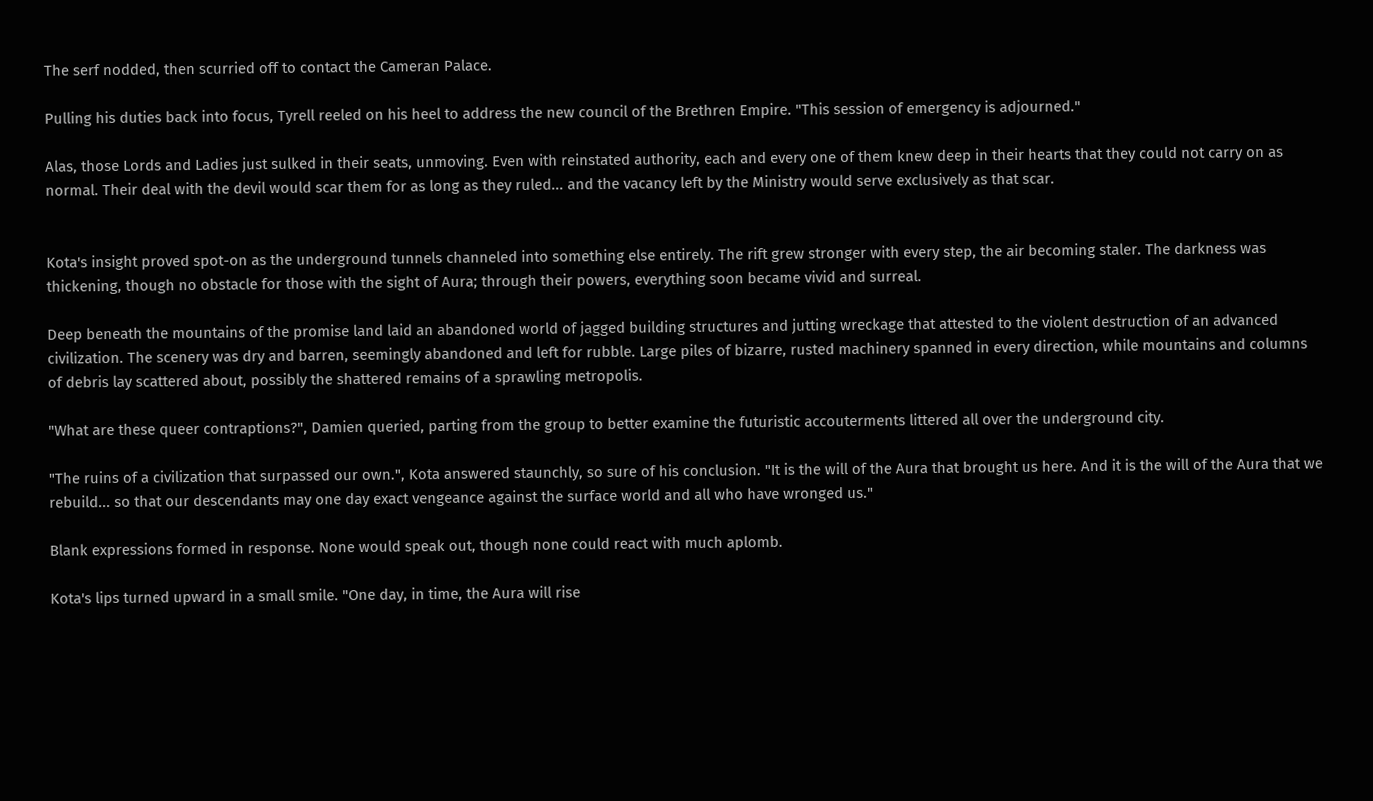The serf nodded, then scurried off to contact the Cameran Palace.

Pulling his duties back into focus, Tyrell reeled on his heel to address the new council of the Brethren Empire. "This session of emergency is adjourned."

Alas, those Lords and Ladies just sulked in their seats, unmoving. Even with reinstated authority, each and every one of them knew deep in their hearts that they could not carry on as normal. Their deal with the devil would scar them for as long as they ruled... and the vacancy left by the Ministry would serve exclusively as that scar.


Kota's insight proved spot-on as the underground tunnels channeled into something else entirely. The rift grew stronger with every step, the air becoming staler. The darkness was thickening, though no obstacle for those with the sight of Aura; through their powers, everything soon became vivid and surreal.

Deep beneath the mountains of the promise land laid an abandoned world of jagged building structures and jutting wreckage that attested to the violent destruction of an advanced civilization. The scenery was dry and barren, seemingly abandoned and left for rubble. Large piles of bizarre, rusted machinery spanned in every direction, while mountains and columns of debris lay scattered about, possibly the shattered remains of a sprawling metropolis.

"What are these queer contraptions?", Damien queried, parting from the group to better examine the futuristic accouterments littered all over the underground city.

"The ruins of a civilization that surpassed our own.", Kota answered staunchly, so sure of his conclusion. "It is the will of the Aura that brought us here. And it is the will of the Aura that we rebuild... so that our descendants may one day exact vengeance against the surface world and all who have wronged us."

Blank expressions formed in response. None would speak out, though none could react with much aplomb.

Kota's lips turned upward in a small smile. "One day, in time, the Aura will rise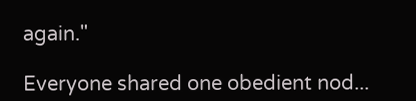again."

Everyone shared one obedient nod...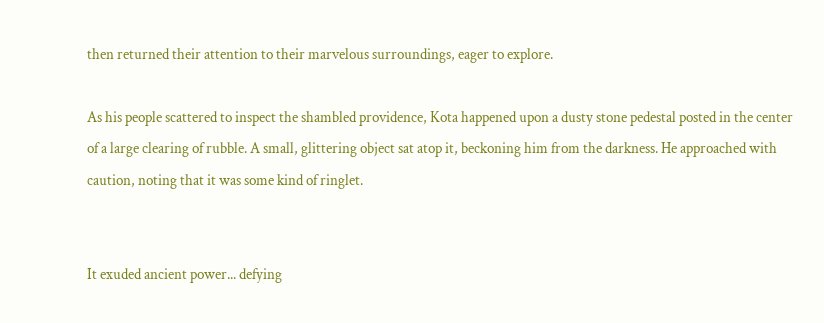then returned their attention to their marvelous surroundings, eager to explore.

As his people scattered to inspect the shambled providence, Kota happened upon a dusty stone pedestal posted in the center of a large clearing of rubble. A small, glittering object sat atop it, beckoning him from the darkness. He approached with caution, noting that it was some kind of ringlet.


It exuded ancient power... defying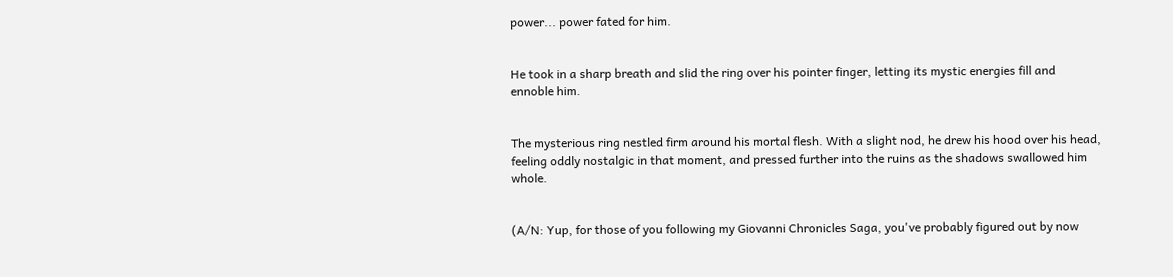power... power fated for him.


He took in a sharp breath and slid the ring over his pointer finger, letting its mystic energies fill and ennoble him.


The mysterious ring nestled firm around his mortal flesh. With a slight nod, he drew his hood over his head, feeling oddly nostalgic in that moment, and pressed further into the ruins as the shadows swallowed him whole.


(A/N: Yup, for those of you following my Giovanni Chronicles Saga, you've probably figured out by now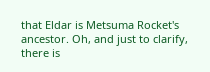that Eldar is Metsuma Rocket's ancestor. Oh, and just to clarify, there is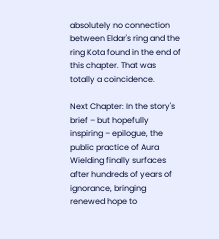absolutely no connection between Eldar's ring and the ring Kota found in the end of this chapter. That was totally a coincidence.

Next Chapter: In the story's brief – but hopefully inspiring – epilogue, the public practice of Aura Wielding finally surfaces after hundreds of years of ignorance, bringing renewed hope to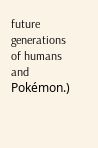future generations of humans and Pokémon.)